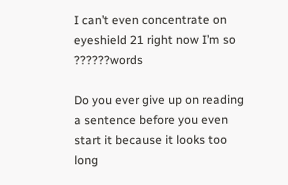I can’t even concentrate on eyeshield 21 right now I’m so ??????words

Do you ever give up on reading a sentence before you even start it because it looks too long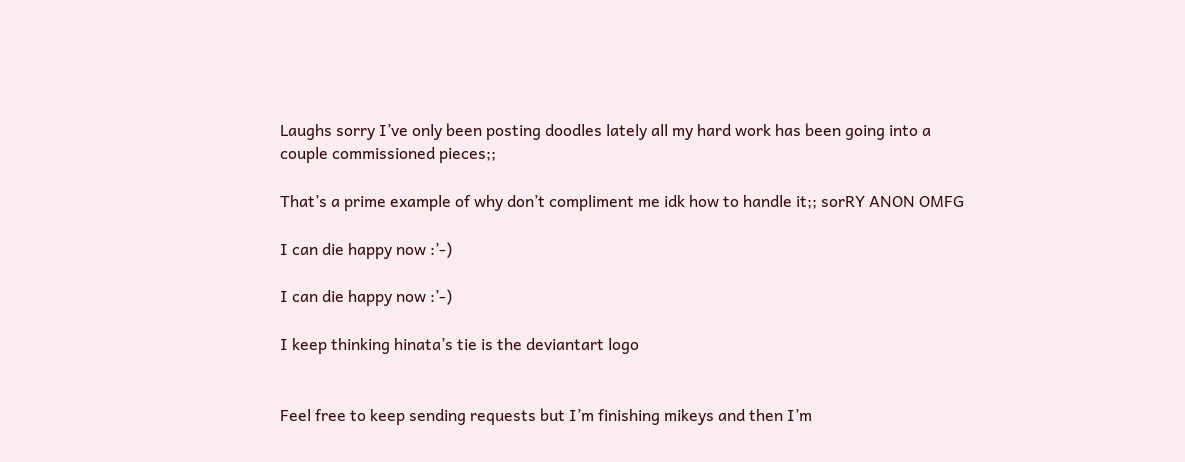Laughs sorry I’ve only been posting doodles lately all my hard work has been going into a couple commissioned pieces;;

That’s a prime example of why don’t compliment me idk how to handle it;; sorRY ANON OMFG

I can die happy now :’-)

I can die happy now :’-)

I keep thinking hinata’s tie is the deviantart logo


Feel free to keep sending requests but I’m finishing mikeys and then I’m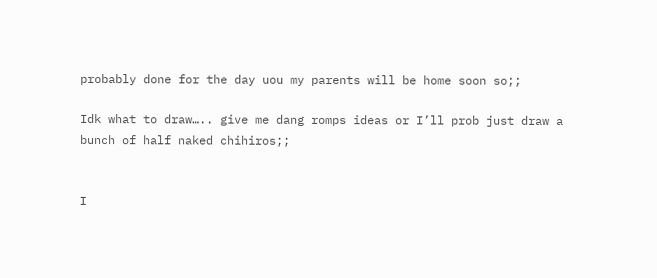probably done for the day uou my parents will be home soon so;;

Idk what to draw….. give me dang romps ideas or I’ll prob just draw a bunch of half naked chihiros;;


I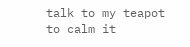talk to my teapot to calm it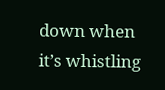down when it’s whistling